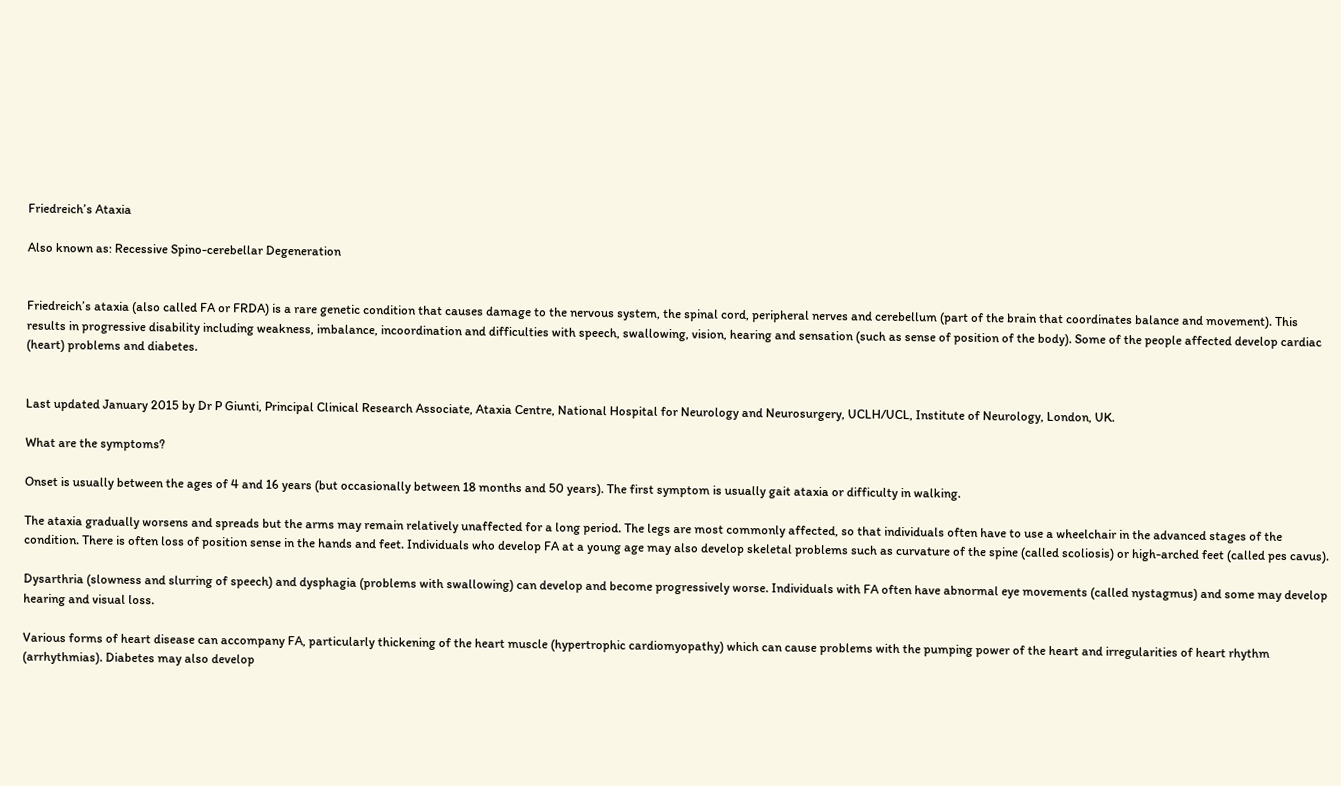Friedreich’s Ataxia

Also known as: Recessive Spino-cerebellar Degeneration


Friedreich’s ataxia (also called FA or FRDA) is a rare genetic condition that causes damage to the nervous system, the spinal cord, peripheral nerves and cerebellum (part of the brain that coordinates balance and movement). This results in progressive disability including weakness, imbalance, incoordination and difficulties with speech, swallowing, vision, hearing and sensation (such as sense of position of the body). Some of the people affected develop cardiac (heart) problems and diabetes.


Last updated January 2015 by Dr P Giunti, Principal Clinical Research Associate, Ataxia Centre, National Hospital for Neurology and Neurosurgery, UCLH/UCL, Institute of Neurology, London, UK.

What are the symptoms?

Onset is usually between the ages of 4 and 16 years (but occasionally between 18 months and 50 years). The first symptom is usually gait ataxia or difficulty in walking.

The ataxia gradually worsens and spreads but the arms may remain relatively unaffected for a long period. The legs are most commonly affected, so that individuals often have to use a wheelchair in the advanced stages of the condition. There is often loss of position sense in the hands and feet. Individuals who develop FA at a young age may also develop skeletal problems such as curvature of the spine (called scoliosis) or high-arched feet (called pes cavus).

Dysarthria (slowness and slurring of speech) and dysphagia (problems with swallowing) can develop and become progressively worse. Individuals with FA often have abnormal eye movements (called nystagmus) and some may develop hearing and visual loss.

Various forms of heart disease can accompany FA, particularly thickening of the heart muscle (hypertrophic cardiomyopathy) which can cause problems with the pumping power of the heart and irregularities of heart rhythm (arrhythmias). Diabetes may also develop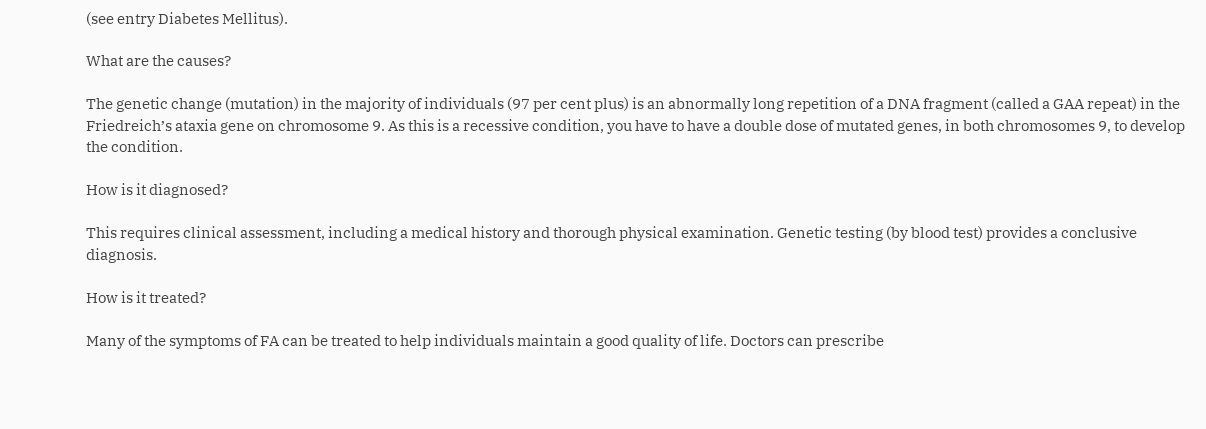(see entry Diabetes Mellitus).

What are the causes?

The genetic change (mutation) in the majority of individuals (97 per cent plus) is an abnormally long repetition of a DNA fragment (called a GAA repeat) in the Friedreich’s ataxia gene on chromosome 9. As this is a recessive condition, you have to have a double dose of mutated genes, in both chromosomes 9, to develop the condition.

How is it diagnosed?

This requires clinical assessment, including a medical history and thorough physical examination. Genetic testing (by blood test) provides a conclusive diagnosis.

How is it treated?

Many of the symptoms of FA can be treated to help individuals maintain a good quality of life. Doctors can prescribe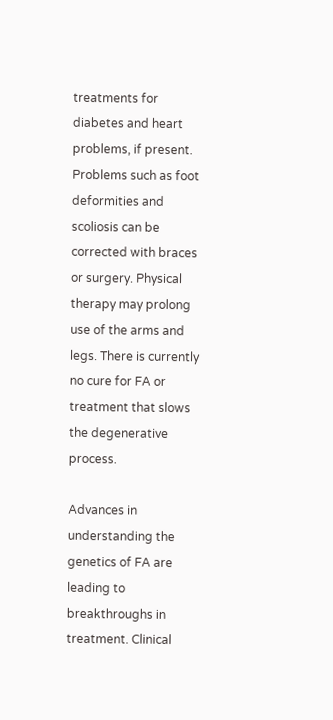treatments for diabetes and heart problems, if present. Problems such as foot deformities and scoliosis can be corrected with braces or surgery. Physical therapy may prolong use of the arms and legs. There is currently no cure for FA or treatment that slows the degenerative process.

Advances in understanding the genetics of FA are leading to breakthroughs in treatment. Clinical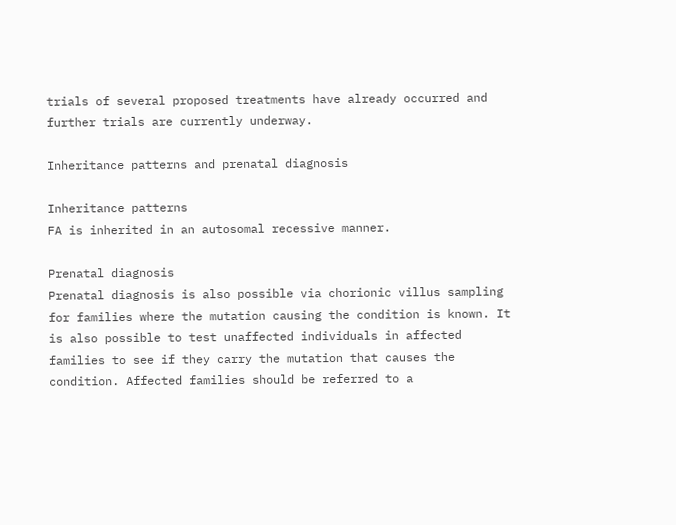trials of several proposed treatments have already occurred and further trials are currently underway.

Inheritance patterns and prenatal diagnosis

Inheritance patterns
FA is inherited in an autosomal recessive manner.

Prenatal diagnosis
Prenatal diagnosis is also possible via chorionic villus sampling for families where the mutation causing the condition is known. It is also possible to test unaffected individuals in affected families to see if they carry the mutation that causes the condition. Affected families should be referred to a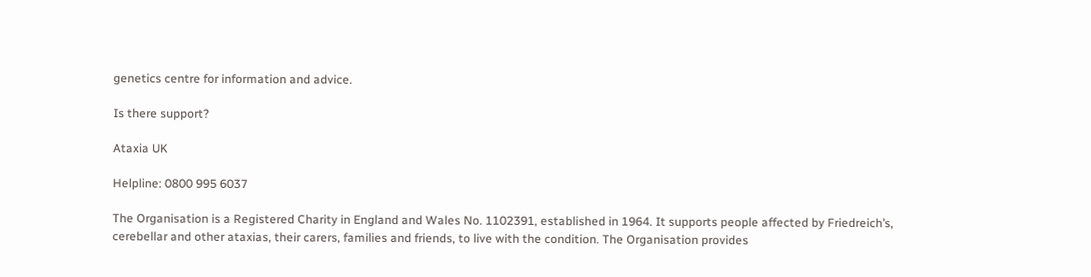genetics centre for information and advice.

Is there support?

Ataxia UK

Helpline: 0800 995 6037

The Organisation is a Registered Charity in England and Wales No. 1102391, established in 1964. It supports people affected by Friedreich’s, cerebellar and other ataxias, their carers, families and friends, to live with the condition. The Organisation provides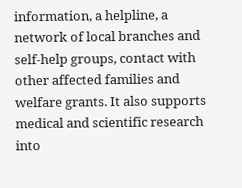information, a helpline, a network of local branches and self-help groups, contact with other affected families and welfare grants. It also supports medical and scientific research into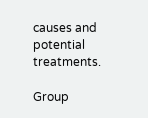causes and potential treatments.

Group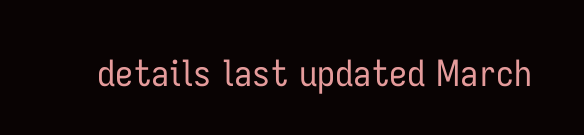details last updated March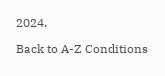2024.

Back to A-Z Conditions